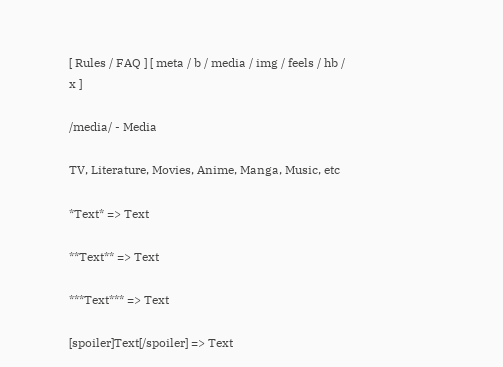[ Rules / FAQ ] [ meta / b / media / img / feels / hb / x ]

/media/ - Media

TV, Literature, Movies, Anime, Manga, Music, etc

*Text* => Text

**Text** => Text

***Text*** => Text

[spoiler]Text[/spoiler] => Text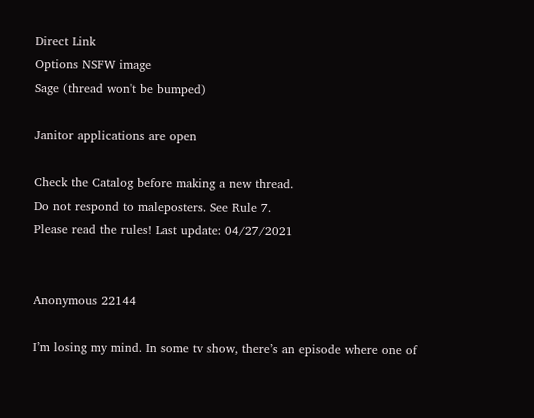Direct Link
Options NSFW image
Sage (thread won't be bumped)

Janitor applications are open

Check the Catalog before making a new thread.
Do not respond to maleposters. See Rule 7.
Please read the rules! Last update: 04/27/2021


Anonymous 22144

I’m losing my mind. In some tv show, there’s an episode where one of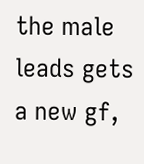the male leads gets a new gf,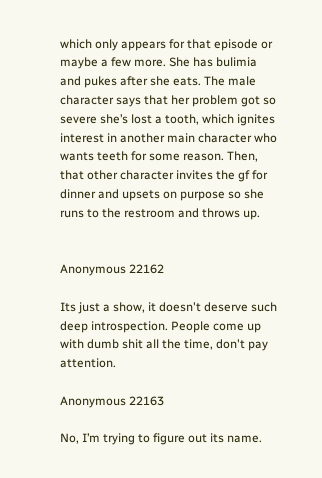which only appears for that episode or maybe a few more. She has bulimia and pukes after she eats. The male character says that her problem got so severe she’s lost a tooth, which ignites interest in another main character who wants teeth for some reason. Then, that other character invites the gf for dinner and upsets on purpose so she runs to the restroom and throws up.


Anonymous 22162

Its just a show, it doesn't deserve such deep introspection. People come up with dumb shit all the time, don't pay attention.

Anonymous 22163

No, I’m trying to figure out its name.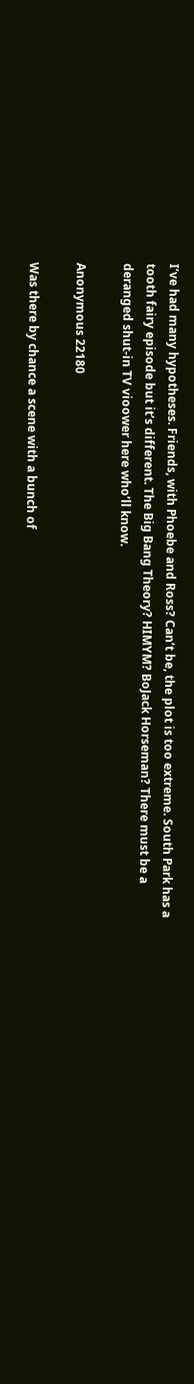I’ve had many hypotheses. Friends, with Phoebe and Ross? Can’t be, the plot is too extreme. South Park has a tooth fairy episode but it’s different. The Big Bang Theory? HIMYM? BoJack Horseman? There must be a deranged shut-in TV vioower here who’ll know.

Anonymous 22180

Was there by chance a scene with a bunch of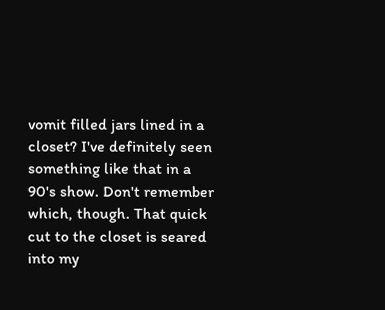vomit filled jars lined in a closet? I've definitely seen something like that in a 90's show. Don't remember which, though. That quick cut to the closet is seared into my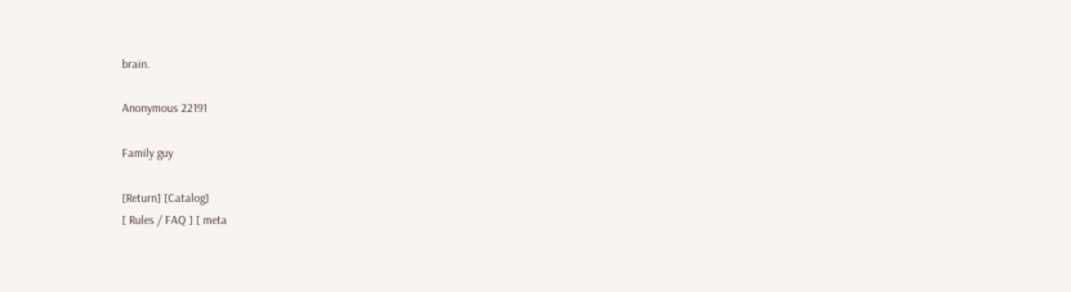brain.

Anonymous 22191

Family guy

[Return] [Catalog]
[ Rules / FAQ ] [ meta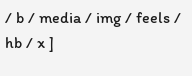/ b / media / img / feels / hb / x ]